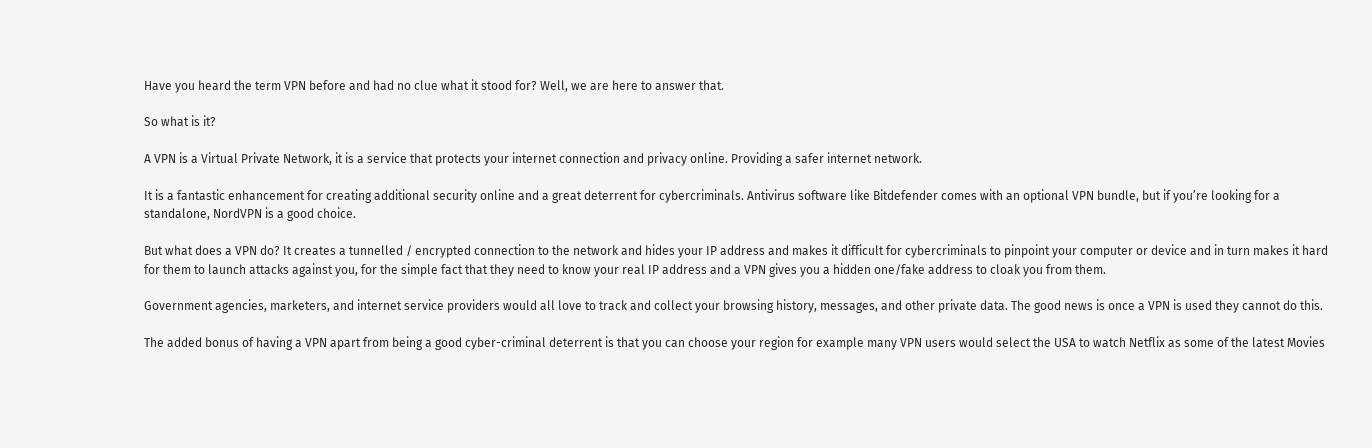Have you heard the term VPN before and had no clue what it stood for? Well, we are here to answer that.

So what is it?

A VPN is a Virtual Private Network, it is a service that protects your internet connection and privacy online. Providing a safer internet network.

It is a fantastic enhancement for creating additional security online and a great deterrent for cybercriminals. Antivirus software like Bitdefender comes with an optional VPN bundle, but if you’re looking for a standalone, NordVPN is a good choice.

But what does a VPN do? It creates a tunnelled / encrypted connection to the network and hides your IP address and makes it difficult for cybercriminals to pinpoint your computer or device and in turn makes it hard for them to launch attacks against you, for the simple fact that they need to know your real IP address and a VPN gives you a hidden one/fake address to cloak you from them.

Government agencies, marketers, and internet service providers would all love to track and collect your browsing history, messages, and other private data. The good news is once a VPN is used they cannot do this.

The added bonus of having a VPN apart from being a good cyber-criminal deterrent is that you can choose your region for example many VPN users would select the USA to watch Netflix as some of the latest Movies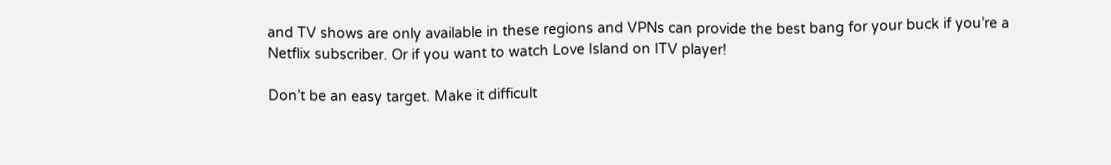and TV shows are only available in these regions and VPNs can provide the best bang for your buck if you’re a Netflix subscriber. Or if you want to watch Love Island on ITV player!

Don’t be an easy target. Make it difficult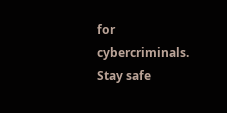for cybercriminals. Stay safe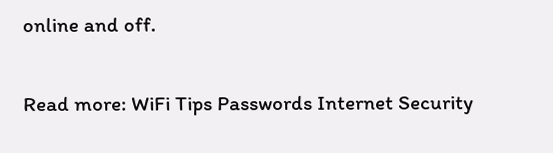online and off.

Read more: WiFi Tips Passwords Internet Security